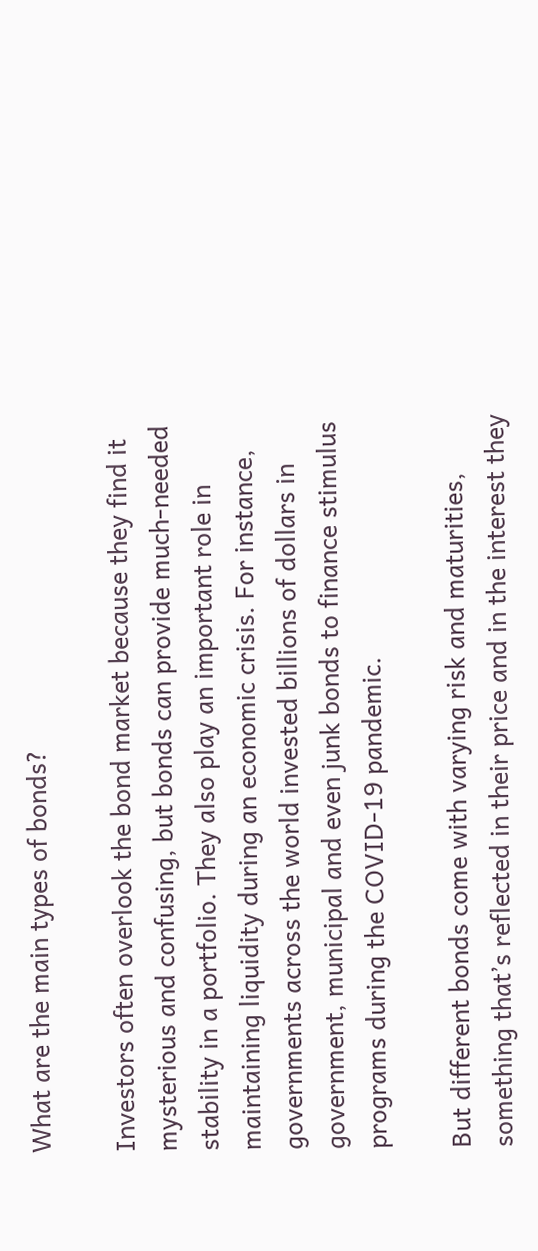What are the main types of bonds?

Investors often overlook the bond market because they find it mysterious and confusing, but bonds can provide much-needed stability in a portfolio. They also play an important role in maintaining liquidity during an economic crisis. For instance, governments across the world invested billions of dollars in government, municipal and even junk bonds to finance stimulus programs during the COVID-19 pandemic.

But different bonds come with varying risk and maturities, something that’s reflected in their price and in the interest they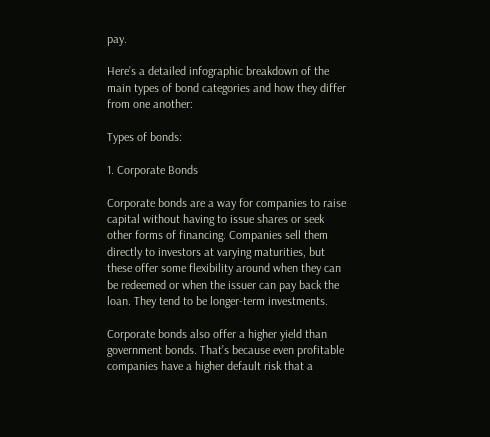pay.

Here’s a detailed infographic breakdown of the main types of bond categories and how they differ from one another:

Types of bonds:

1. Corporate Bonds

Corporate bonds are a way for companies to raise capital without having to issue shares or seek other forms of financing. Companies sell them directly to investors at varying maturities, but these offer some flexibility around when they can be redeemed or when the issuer can pay back the loan. They tend to be longer-term investments.

Corporate bonds also offer a higher yield than government bonds. That’s because even profitable companies have a higher default risk that a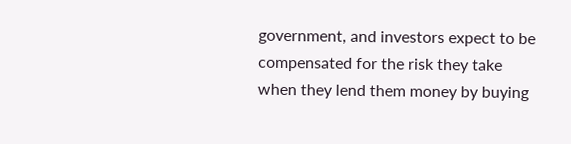government, and investors expect to be compensated for the risk they take when they lend them money by buying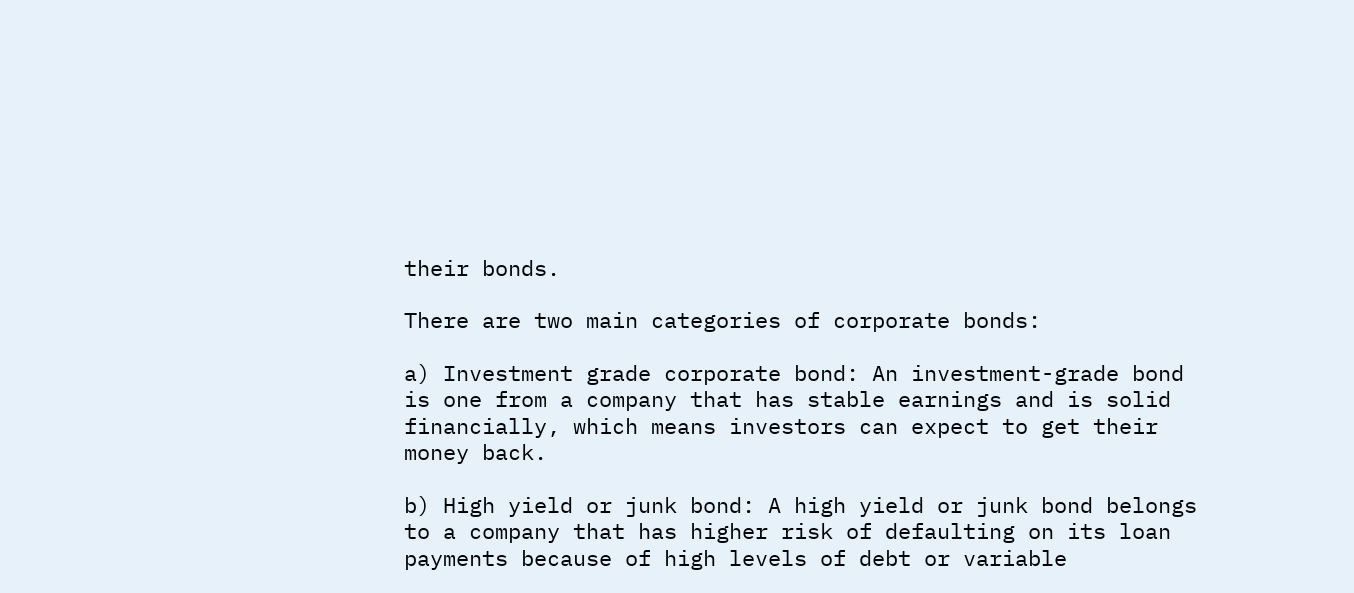their bonds.

There are two main categories of corporate bonds:

a) Investment grade corporate bond: An investment-grade bond is one from a company that has stable earnings and is solid financially, which means investors can expect to get their money back.

b) High yield or junk bond: A high yield or junk bond belongs to a company that has higher risk of defaulting on its loan payments because of high levels of debt or variable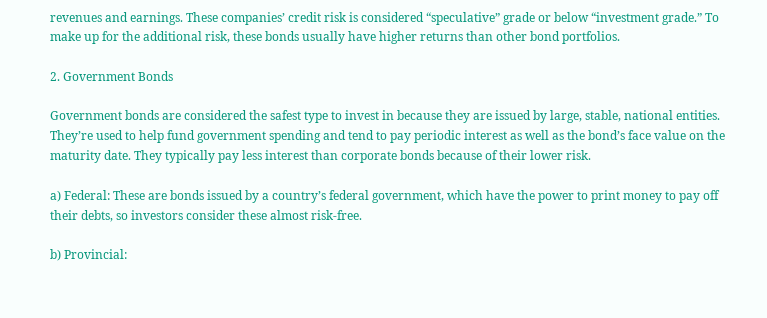revenues and earnings. These companies’ credit risk is considered “speculative” grade or below “investment grade.” To make up for the additional risk, these bonds usually have higher returns than other bond portfolios.

2. Government Bonds

Government bonds are considered the safest type to invest in because they are issued by large, stable, national entities. They’re used to help fund government spending and tend to pay periodic interest as well as the bond’s face value on the maturity date. They typically pay less interest than corporate bonds because of their lower risk.

a) Federal: These are bonds issued by a country’s federal government, which have the power to print money to pay off their debts, so investors consider these almost risk-free.

b) Provincial: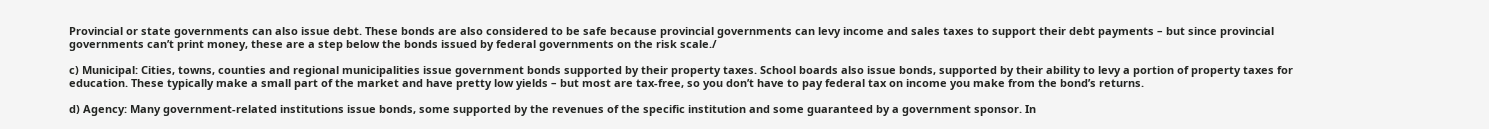Provincial or state governments can also issue debt. These bonds are also considered to be safe because provincial governments can levy income and sales taxes to support their debt payments – but since provincial governments can’t print money, these are a step below the bonds issued by federal governments on the risk scale./

c) Municipal: Cities, towns, counties and regional municipalities issue government bonds supported by their property taxes. School boards also issue bonds, supported by their ability to levy a portion of property taxes for education. These typically make a small part of the market and have pretty low yields – but most are tax-free, so you don’t have to pay federal tax on income you make from the bond’s returns.

d) Agency: Many government-related institutions issue bonds, some supported by the revenues of the specific institution and some guaranteed by a government sponsor. In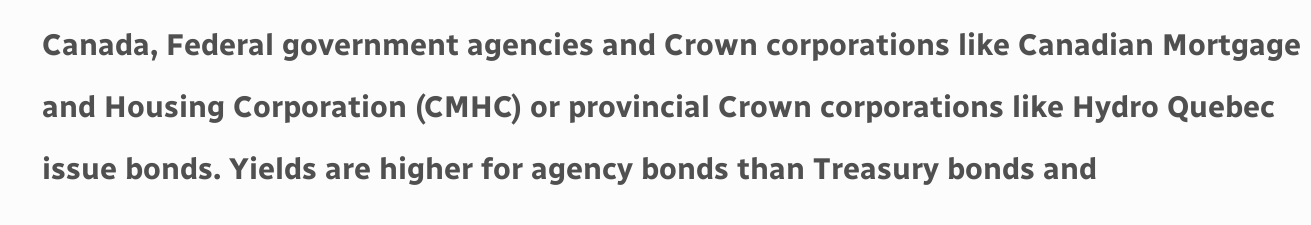Canada, Federal government agencies and Crown corporations like Canadian Mortgage and Housing Corporation (CMHC) or provincial Crown corporations like Hydro Quebec issue bonds. Yields are higher for agency bonds than Treasury bonds and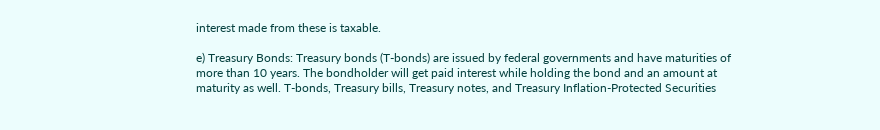interest made from these is taxable.

e) Treasury Bonds: Treasury bonds (T-bonds) are issued by federal governments and have maturities of more than 10 years. The bondholder will get paid interest while holding the bond and an amount at maturity as well. T-bonds, Treasury bills, Treasury notes, and Treasury Inflation-Protected Securities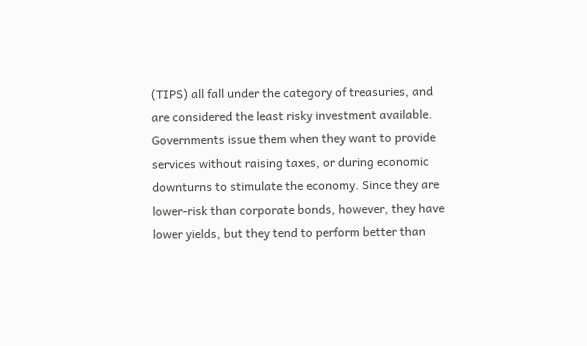(TIPS) all fall under the category of treasuries, and are considered the least risky investment available. Governments issue them when they want to provide services without raising taxes, or during economic downturns to stimulate the economy. Since they are lower-risk than corporate bonds, however, they have lower yields, but they tend to perform better than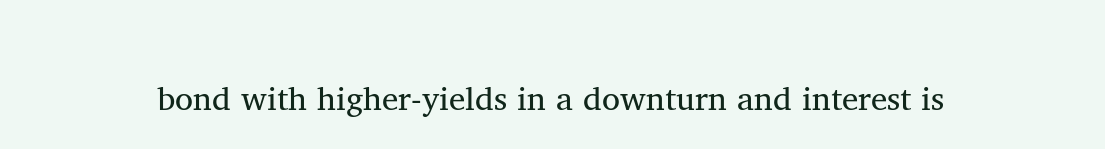bond with higher-yields in a downturn and interest is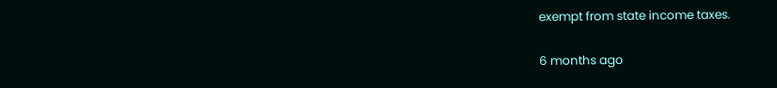exempt from state income taxes.

6 months ago